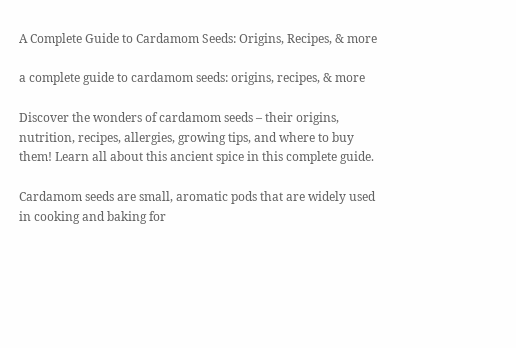A Complete Guide to Cardamom Seeds: Origins, Recipes, & more

a complete guide to cardamom seeds: origins, recipes, & more

Discover the wonders of cardamom seeds – their origins, nutrition, recipes, allergies, growing tips, and where to buy them! Learn all about this ancient spice in this complete guide.

Cardamom seeds are small, aromatic pods that are widely used in cooking and baking for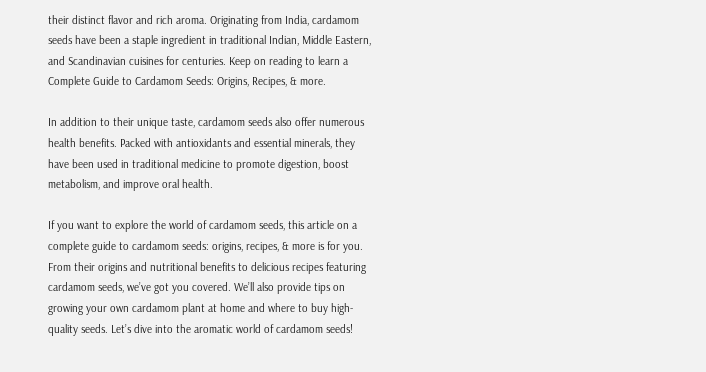their distinct flavor and rich aroma. Originating from India, cardamom seeds have been a staple ingredient in traditional Indian, Middle Eastern, and Scandinavian cuisines for centuries. Keep on reading to learn a Complete Guide to Cardamom Seeds: Origins, Recipes, & more.

In addition to their unique taste, cardamom seeds also offer numerous health benefits. Packed with antioxidants and essential minerals, they have been used in traditional medicine to promote digestion, boost metabolism, and improve oral health.

If you want to explore the world of cardamom seeds, this article on a complete guide to cardamom seeds: origins, recipes, & more is for you. From their origins and nutritional benefits to delicious recipes featuring cardamom seeds, we’ve got you covered. We’ll also provide tips on growing your own cardamom plant at home and where to buy high-quality seeds. Let’s dive into the aromatic world of cardamom seeds!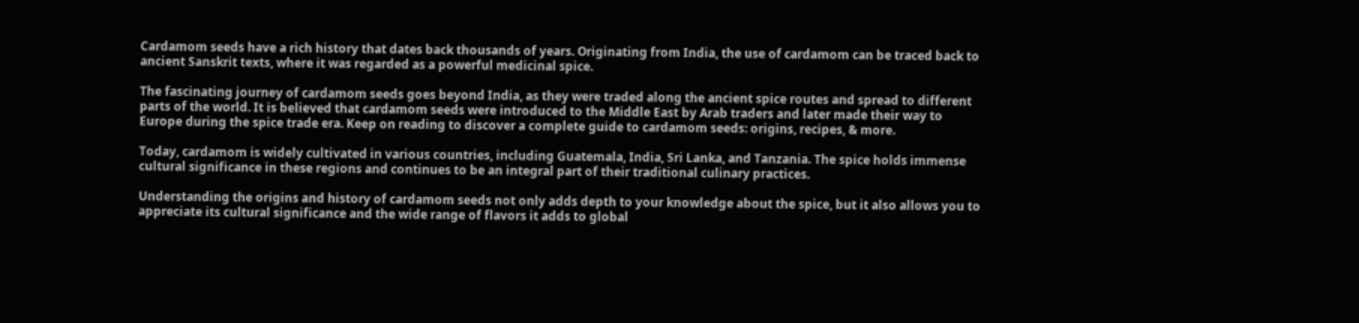Cardamom seeds have a rich history that dates back thousands of years. Originating from India, the use of cardamom can be traced back to ancient Sanskrit texts, where it was regarded as a powerful medicinal spice.

The fascinating journey of cardamom seeds goes beyond India, as they were traded along the ancient spice routes and spread to different parts of the world. It is believed that cardamom seeds were introduced to the Middle East by Arab traders and later made their way to Europe during the spice trade era. Keep on reading to discover a complete guide to cardamom seeds: origins, recipes, & more.

Today, cardamom is widely cultivated in various countries, including Guatemala, India, Sri Lanka, and Tanzania. The spice holds immense cultural significance in these regions and continues to be an integral part of their traditional culinary practices.

Understanding the origins and history of cardamom seeds not only adds depth to your knowledge about the spice, but it also allows you to appreciate its cultural significance and the wide range of flavors it adds to global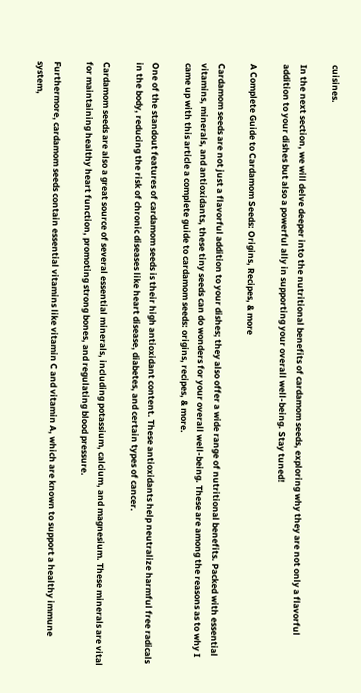cuisines.

In the next section, we will delve deeper into the nutritional benefits of cardamom seeds, exploring why they are not only a flavorful addition to your dishes but also a powerful ally in supporting your overall well-being. Stay tuned!

A Complete Guide to Cardamom Seeds: Origins, Recipes, & more

Cardamom seeds are not just a flavorful addition to your dishes; they also offer a wide range of nutritional benefits. Packed with essential vitamins, minerals, and antioxidants, these tiny seeds can do wonders for your overall well-being. These are among the reasons as to why I came up with this article a complete guide to cardamom seeds: origins, recipes, & more.

One of the standout features of cardamom seeds is their high antioxidant content. These antioxidants help neutralize harmful free radicals in the body, reducing the risk of chronic diseases like heart disease, diabetes, and certain types of cancer.

Cardamom seeds are also a great source of several essential minerals, including potassium, calcium, and magnesium. These minerals are vital for maintaining healthy heart function, promoting strong bones, and regulating blood pressure.

Furthermore, cardamom seeds contain essential vitamins like vitamin C and vitamin A, which are known to support a healthy immune system,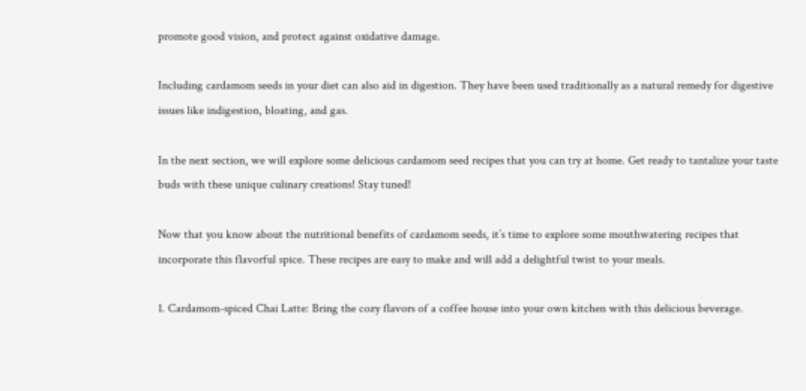promote good vision, and protect against oxidative damage.

Including cardamom seeds in your diet can also aid in digestion. They have been used traditionally as a natural remedy for digestive issues like indigestion, bloating, and gas.

In the next section, we will explore some delicious cardamom seed recipes that you can try at home. Get ready to tantalize your taste buds with these unique culinary creations! Stay tuned!

Now that you know about the nutritional benefits of cardamom seeds, it’s time to explore some mouthwatering recipes that incorporate this flavorful spice. These recipes are easy to make and will add a delightful twist to your meals.

1. Cardamom-spiced Chai Latte: Bring the cozy flavors of a coffee house into your own kitchen with this delicious beverage.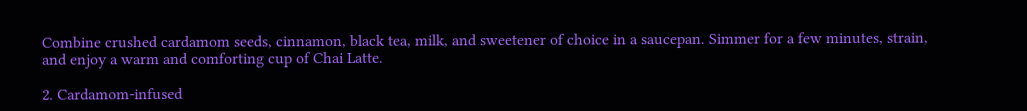Combine crushed cardamom seeds, cinnamon, black tea, milk, and sweetener of choice in a saucepan. Simmer for a few minutes, strain, and enjoy a warm and comforting cup of Chai Latte.

2. Cardamom-infused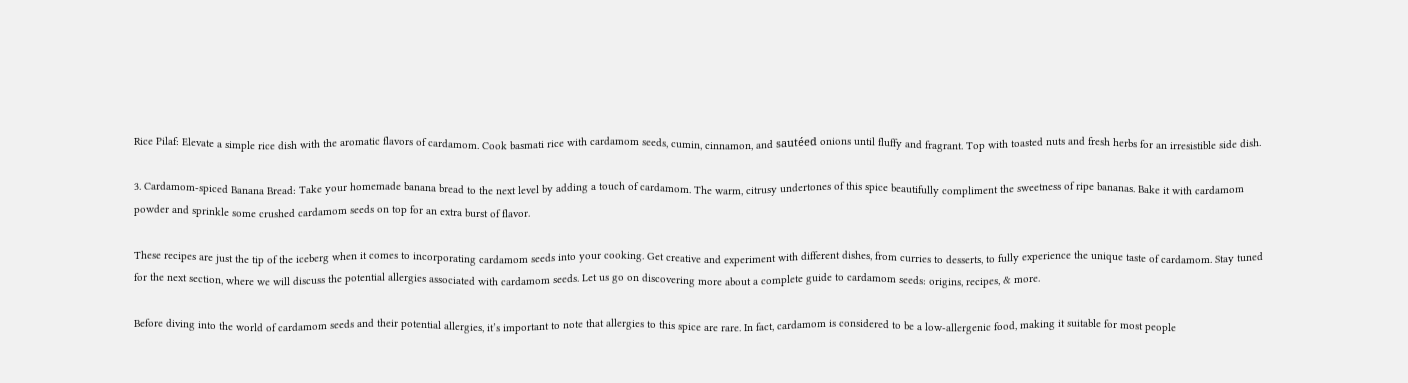Rice Pilaf: Elevate a simple rice dish with the aromatic flavors of cardamom. Cook basmati rice with cardamom seeds, cumin, cinnamon, and sautéed onions until fluffy and fragrant. Top with toasted nuts and fresh herbs for an irresistible side dish.

3. Cardamom-spiced Banana Bread: Take your homemade banana bread to the next level by adding a touch of cardamom. The warm, citrusy undertones of this spice beautifully compliment the sweetness of ripe bananas. Bake it with cardamom powder and sprinkle some crushed cardamom seeds on top for an extra burst of flavor.

These recipes are just the tip of the iceberg when it comes to incorporating cardamom seeds into your cooking. Get creative and experiment with different dishes, from curries to desserts, to fully experience the unique taste of cardamom. Stay tuned for the next section, where we will discuss the potential allergies associated with cardamom seeds. Let us go on discovering more about a complete guide to cardamom seeds: origins, recipes, & more.

Before diving into the world of cardamom seeds and their potential allergies, it’s important to note that allergies to this spice are rare. In fact, cardamom is considered to be a low-allergenic food, making it suitable for most people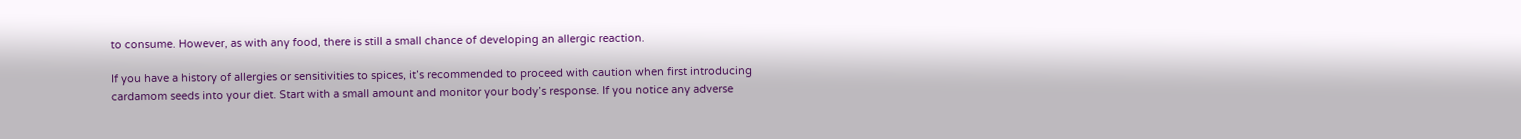to consume. However, as with any food, there is still a small chance of developing an allergic reaction.

If you have a history of allergies or sensitivities to spices, it’s recommended to proceed with caution when first introducing cardamom seeds into your diet. Start with a small amount and monitor your body’s response. If you notice any adverse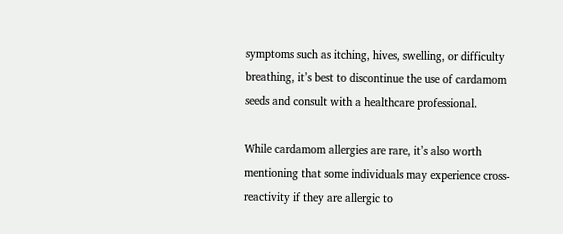symptoms such as itching, hives, swelling, or difficulty breathing, it’s best to discontinue the use of cardamom seeds and consult with a healthcare professional.

While cardamom allergies are rare, it’s also worth mentioning that some individuals may experience cross-reactivity if they are allergic to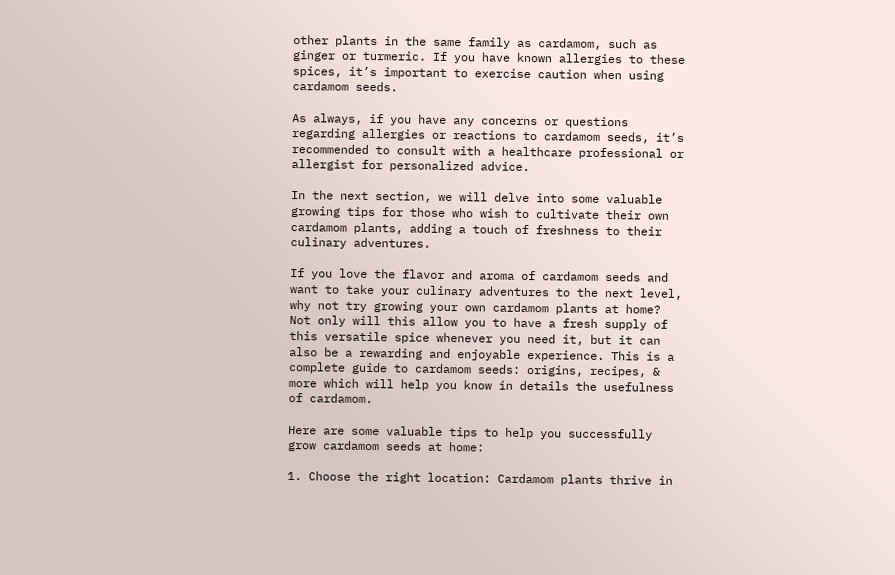other plants in the same family as cardamom, such as ginger or turmeric. If you have known allergies to these spices, it’s important to exercise caution when using cardamom seeds.

As always, if you have any concerns or questions regarding allergies or reactions to cardamom seeds, it’s recommended to consult with a healthcare professional or allergist for personalized advice.

In the next section, we will delve into some valuable growing tips for those who wish to cultivate their own cardamom plants, adding a touch of freshness to their culinary adventures.

If you love the flavor and aroma of cardamom seeds and want to take your culinary adventures to the next level, why not try growing your own cardamom plants at home? Not only will this allow you to have a fresh supply of this versatile spice whenever you need it, but it can also be a rewarding and enjoyable experience. This is a complete guide to cardamom seeds: origins, recipes, & more which will help you know in details the usefulness of cardamom.

Here are some valuable tips to help you successfully grow cardamom seeds at home:

1. Choose the right location: Cardamom plants thrive in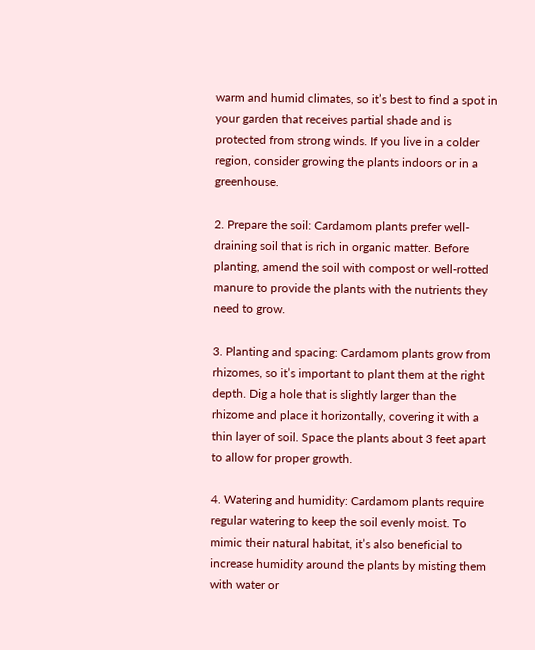warm and humid climates, so it’s best to find a spot in your garden that receives partial shade and is protected from strong winds. If you live in a colder region, consider growing the plants indoors or in a greenhouse.

2. Prepare the soil: Cardamom plants prefer well-draining soil that is rich in organic matter. Before planting, amend the soil with compost or well-rotted manure to provide the plants with the nutrients they need to grow.

3. Planting and spacing: Cardamom plants grow from rhizomes, so it’s important to plant them at the right depth. Dig a hole that is slightly larger than the rhizome and place it horizontally, covering it with a thin layer of soil. Space the plants about 3 feet apart to allow for proper growth.

4. Watering and humidity: Cardamom plants require regular watering to keep the soil evenly moist. To mimic their natural habitat, it’s also beneficial to increase humidity around the plants by misting them with water or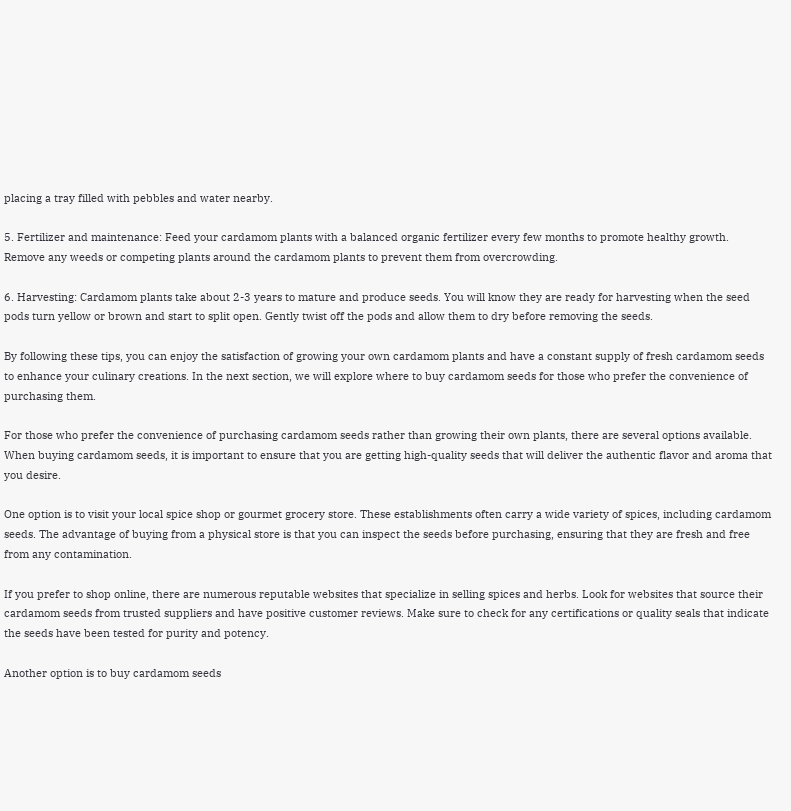placing a tray filled with pebbles and water nearby.

5. Fertilizer and maintenance: Feed your cardamom plants with a balanced organic fertilizer every few months to promote healthy growth. Remove any weeds or competing plants around the cardamom plants to prevent them from overcrowding.

6. Harvesting: Cardamom plants take about 2-3 years to mature and produce seeds. You will know they are ready for harvesting when the seed pods turn yellow or brown and start to split open. Gently twist off the pods and allow them to dry before removing the seeds.

By following these tips, you can enjoy the satisfaction of growing your own cardamom plants and have a constant supply of fresh cardamom seeds to enhance your culinary creations. In the next section, we will explore where to buy cardamom seeds for those who prefer the convenience of purchasing them.

For those who prefer the convenience of purchasing cardamom seeds rather than growing their own plants, there are several options available. When buying cardamom seeds, it is important to ensure that you are getting high-quality seeds that will deliver the authentic flavor and aroma that you desire.

One option is to visit your local spice shop or gourmet grocery store. These establishments often carry a wide variety of spices, including cardamom seeds. The advantage of buying from a physical store is that you can inspect the seeds before purchasing, ensuring that they are fresh and free from any contamination.

If you prefer to shop online, there are numerous reputable websites that specialize in selling spices and herbs. Look for websites that source their cardamom seeds from trusted suppliers and have positive customer reviews. Make sure to check for any certifications or quality seals that indicate the seeds have been tested for purity and potency.

Another option is to buy cardamom seeds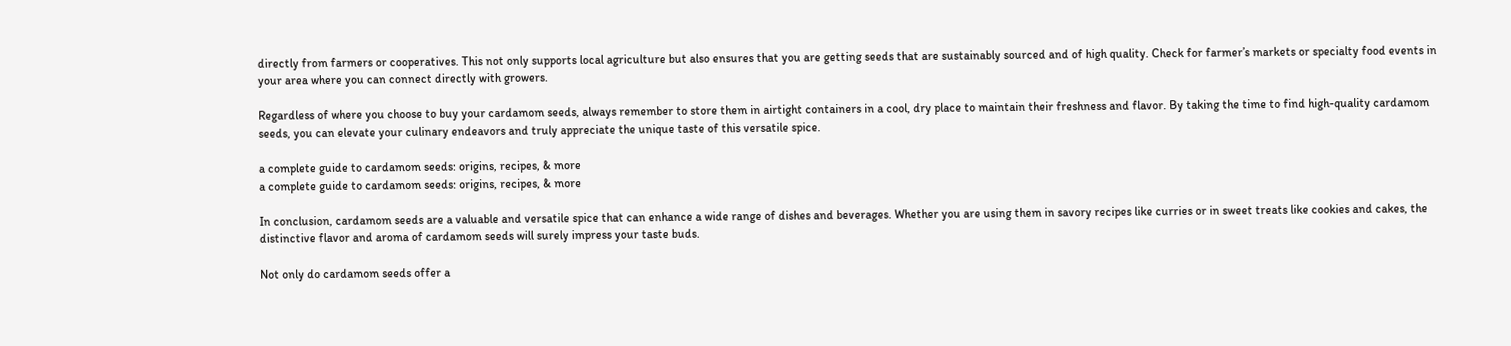directly from farmers or cooperatives. This not only supports local agriculture but also ensures that you are getting seeds that are sustainably sourced and of high quality. Check for farmer’s markets or specialty food events in your area where you can connect directly with growers.

Regardless of where you choose to buy your cardamom seeds, always remember to store them in airtight containers in a cool, dry place to maintain their freshness and flavor. By taking the time to find high-quality cardamom seeds, you can elevate your culinary endeavors and truly appreciate the unique taste of this versatile spice.

a complete guide to cardamom seeds: origins, recipes, & more
a complete guide to cardamom seeds: origins, recipes, & more

In conclusion, cardamom seeds are a valuable and versatile spice that can enhance a wide range of dishes and beverages. Whether you are using them in savory recipes like curries or in sweet treats like cookies and cakes, the distinctive flavor and aroma of cardamom seeds will surely impress your taste buds.

Not only do cardamom seeds offer a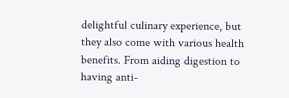delightful culinary experience, but they also come with various health benefits. From aiding digestion to having anti-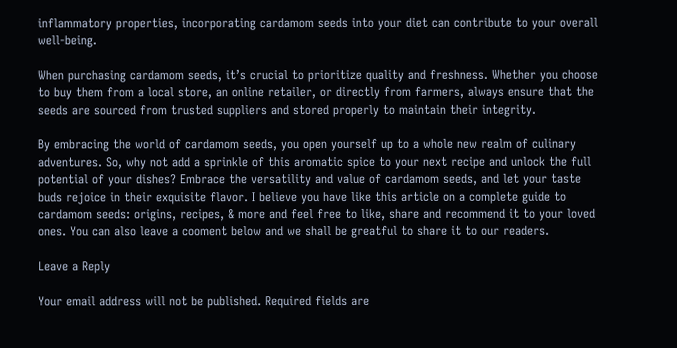inflammatory properties, incorporating cardamom seeds into your diet can contribute to your overall well-being.

When purchasing cardamom seeds, it’s crucial to prioritize quality and freshness. Whether you choose to buy them from a local store, an online retailer, or directly from farmers, always ensure that the seeds are sourced from trusted suppliers and stored properly to maintain their integrity.

By embracing the world of cardamom seeds, you open yourself up to a whole new realm of culinary adventures. So, why not add a sprinkle of this aromatic spice to your next recipe and unlock the full potential of your dishes? Embrace the versatility and value of cardamom seeds, and let your taste buds rejoice in their exquisite flavor. I believe you have like this article on a complete guide to cardamom seeds: origins, recipes, & more and feel free to like, share and recommend it to your loved ones. You can also leave a cooment below and we shall be greatful to share it to our readers.

Leave a Reply

Your email address will not be published. Required fields are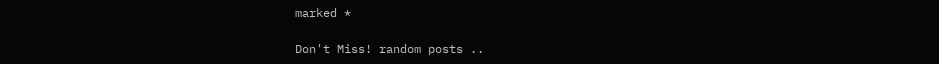marked *

Don't Miss! random posts ..